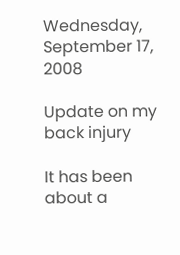Wednesday, September 17, 2008

Update on my back injury

It has been about a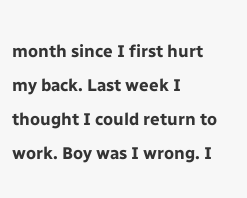month since I first hurt my back. Last week I thought I could return to work. Boy was I wrong. I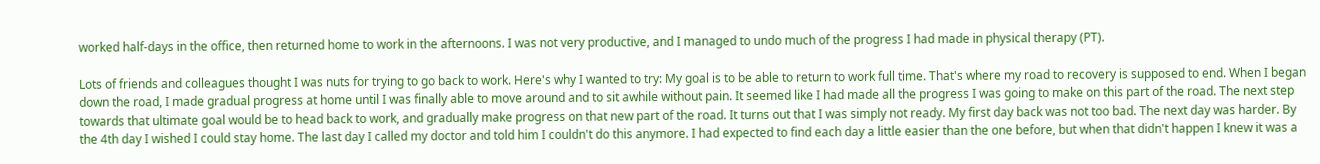worked half-days in the office, then returned home to work in the afternoons. I was not very productive, and I managed to undo much of the progress I had made in physical therapy (PT).

Lots of friends and colleagues thought I was nuts for trying to go back to work. Here's why I wanted to try: My goal is to be able to return to work full time. That's where my road to recovery is supposed to end. When I began down the road, I made gradual progress at home until I was finally able to move around and to sit awhile without pain. It seemed like I had made all the progress I was going to make on this part of the road. The next step towards that ultimate goal would be to head back to work, and gradually make progress on that new part of the road. It turns out that I was simply not ready. My first day back was not too bad. The next day was harder. By the 4th day I wished I could stay home. The last day I called my doctor and told him I couldn't do this anymore. I had expected to find each day a little easier than the one before, but when that didn't happen I knew it was a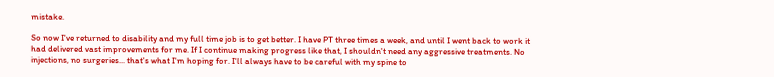mistake.

So now I've returned to disability and my full time job is to get better. I have PT three times a week, and until I went back to work it had delivered vast improvements for me. If I continue making progress like that, I shouldn't need any aggressive treatments. No injections, no surgeries... that's what I'm hoping for. I'll always have to be careful with my spine to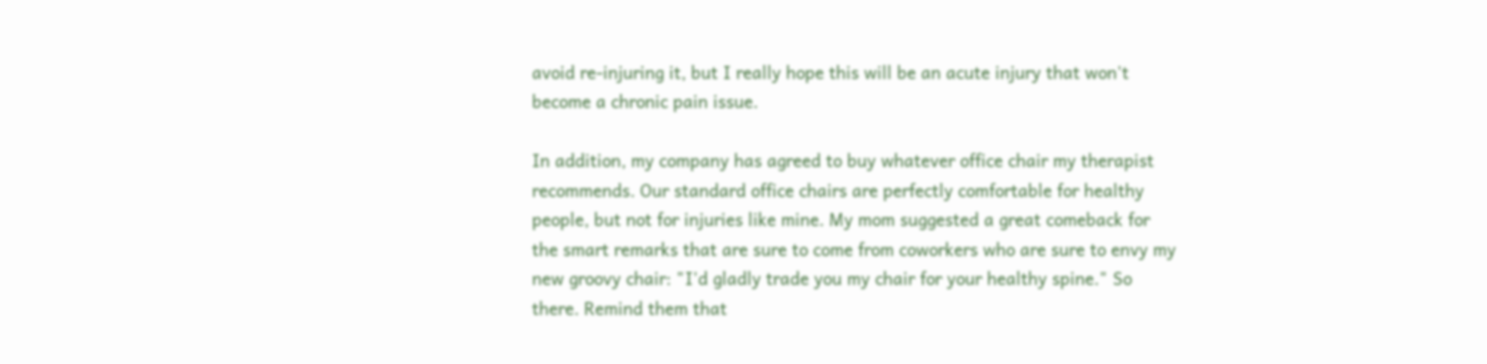avoid re-injuring it, but I really hope this will be an acute injury that won't become a chronic pain issue.

In addition, my company has agreed to buy whatever office chair my therapist recommends. Our standard office chairs are perfectly comfortable for healthy people, but not for injuries like mine. My mom suggested a great comeback for the smart remarks that are sure to come from coworkers who are sure to envy my new groovy chair: "I'd gladly trade you my chair for your healthy spine." So there. Remind them that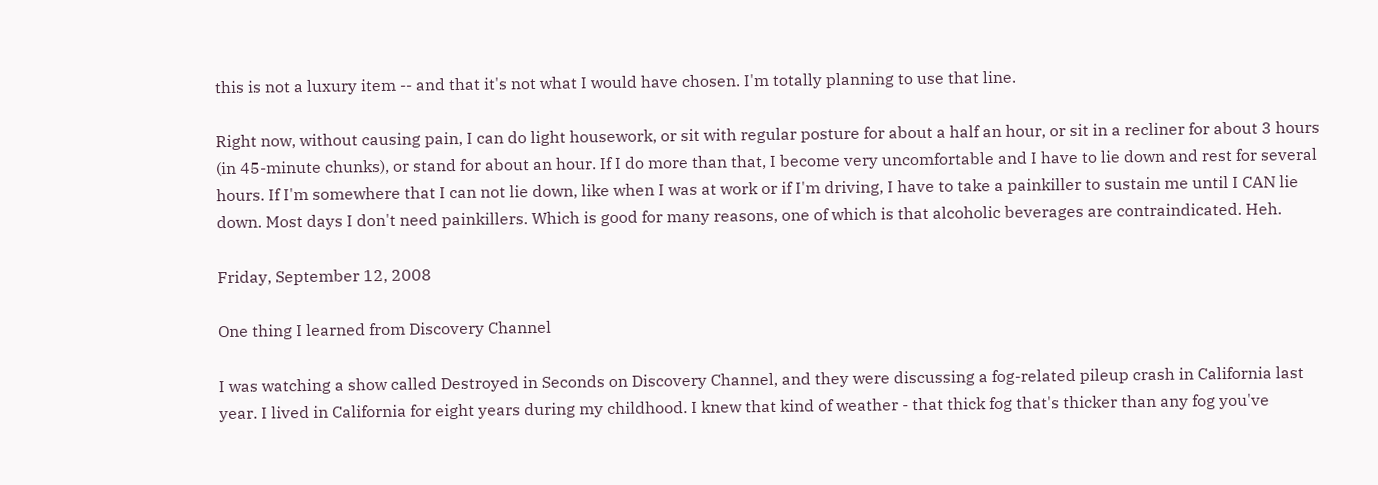this is not a luxury item -- and that it's not what I would have chosen. I'm totally planning to use that line.

Right now, without causing pain, I can do light housework, or sit with regular posture for about a half an hour, or sit in a recliner for about 3 hours (in 45-minute chunks), or stand for about an hour. If I do more than that, I become very uncomfortable and I have to lie down and rest for several hours. If I'm somewhere that I can not lie down, like when I was at work or if I'm driving, I have to take a painkiller to sustain me until I CAN lie down. Most days I don't need painkillers. Which is good for many reasons, one of which is that alcoholic beverages are contraindicated. Heh.

Friday, September 12, 2008

One thing I learned from Discovery Channel

I was watching a show called Destroyed in Seconds on Discovery Channel, and they were discussing a fog-related pileup crash in California last year. I lived in California for eight years during my childhood. I knew that kind of weather - that thick fog that's thicker than any fog you've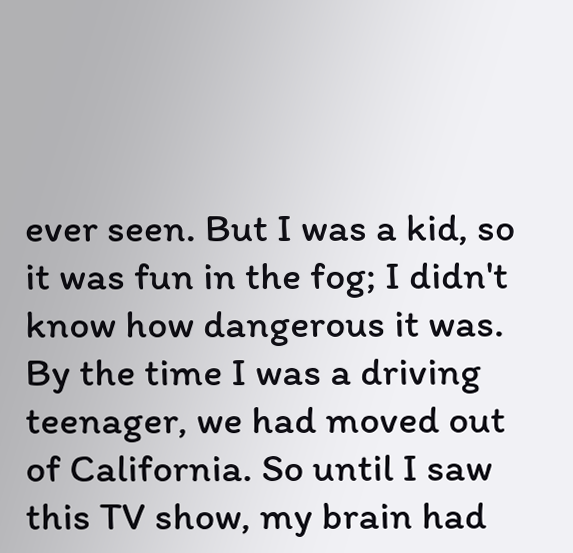ever seen. But I was a kid, so it was fun in the fog; I didn't know how dangerous it was. By the time I was a driving teenager, we had moved out of California. So until I saw this TV show, my brain had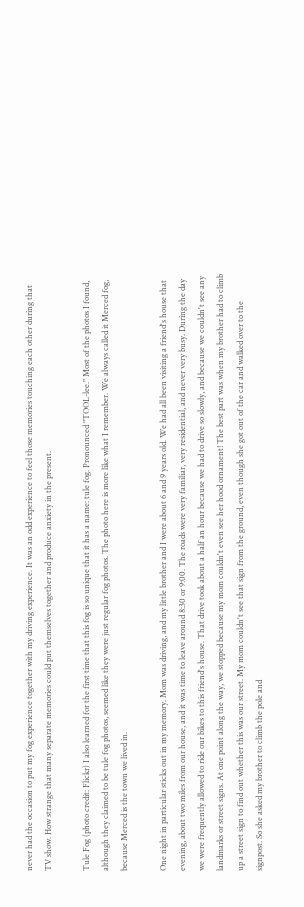never had the occasion to put my fog experience together with my driving experience. It was an odd experience to feel those memories touching each other during that TV show. How strange that many separate memories could put themselves together and produce anxiety in the present.

Tule Fog (photo credit: Flickr) I also learned for the first time that this fog is so unique that it has a name: tule fog. Pronounced "TOOL-lee." Most of the photos I found, although they claimed to be tule fog photos, seemed like they were just regular fog photos. The photo here is more like what I remember. We always called it Merced fog, because Merced is the town we lived in.

One night in particular sticks out in my memory. Mom was driving, and my little brother and I were about 6 and 9 years old. We had all been visiting a friend's house that evening, about two miles from our house, and it was time to leave around 8:30 or 9:00. The roads were very familiar, very residential, and never very busy. During the day we were frequently allowed to ride our bikes to this friend's house. That drive took about a half an hour because we had to drive so slowly, and because we couldn't see any landmarks or street signs. At one point along the way, we stopped because my mom couldn't even see her hood ornament! The best part was when my brother had to climb up a street sign to find out whether this was our street. My mom couldn't see that sign from the ground, even though she got out of the car and walked over to the signpost. So she asked my brother to climb the pole and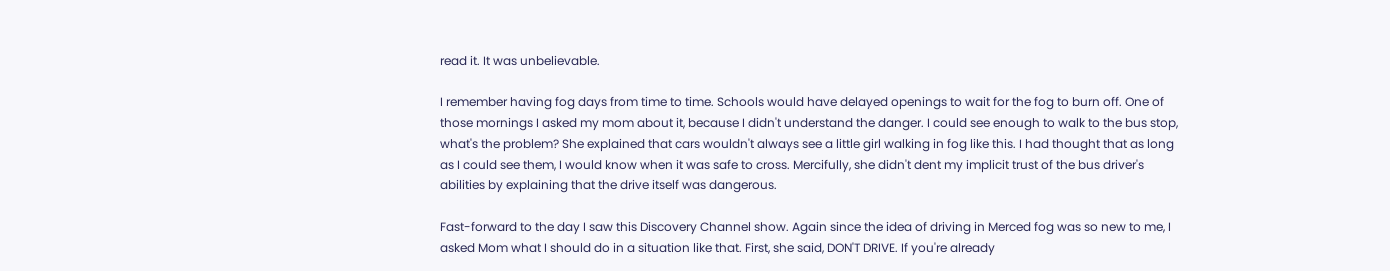read it. It was unbelievable.

I remember having fog days from time to time. Schools would have delayed openings to wait for the fog to burn off. One of those mornings I asked my mom about it, because I didn't understand the danger. I could see enough to walk to the bus stop, what's the problem? She explained that cars wouldn't always see a little girl walking in fog like this. I had thought that as long as I could see them, I would know when it was safe to cross. Mercifully, she didn't dent my implicit trust of the bus driver's abilities by explaining that the drive itself was dangerous.

Fast-forward to the day I saw this Discovery Channel show. Again since the idea of driving in Merced fog was so new to me, I asked Mom what I should do in a situation like that. First, she said, DON'T DRIVE. If you're already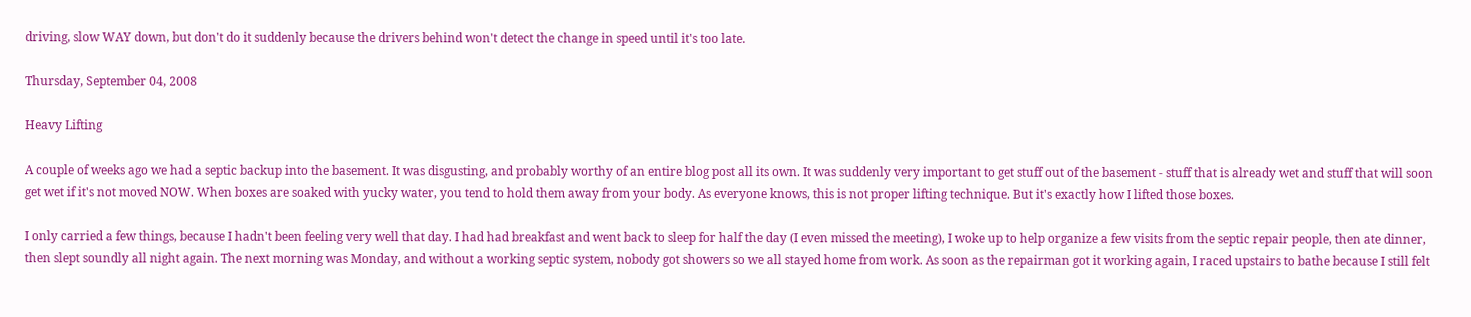driving, slow WAY down, but don't do it suddenly because the drivers behind won't detect the change in speed until it's too late.

Thursday, September 04, 2008

Heavy Lifting

A couple of weeks ago we had a septic backup into the basement. It was disgusting, and probably worthy of an entire blog post all its own. It was suddenly very important to get stuff out of the basement - stuff that is already wet and stuff that will soon get wet if it's not moved NOW. When boxes are soaked with yucky water, you tend to hold them away from your body. As everyone knows, this is not proper lifting technique. But it's exactly how I lifted those boxes.

I only carried a few things, because I hadn't been feeling very well that day. I had had breakfast and went back to sleep for half the day (I even missed the meeting), I woke up to help organize a few visits from the septic repair people, then ate dinner, then slept soundly all night again. The next morning was Monday, and without a working septic system, nobody got showers so we all stayed home from work. As soon as the repairman got it working again, I raced upstairs to bathe because I still felt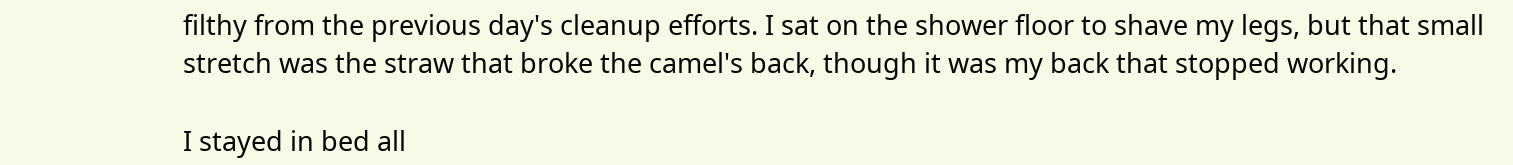filthy from the previous day's cleanup efforts. I sat on the shower floor to shave my legs, but that small stretch was the straw that broke the camel's back, though it was my back that stopped working.

I stayed in bed all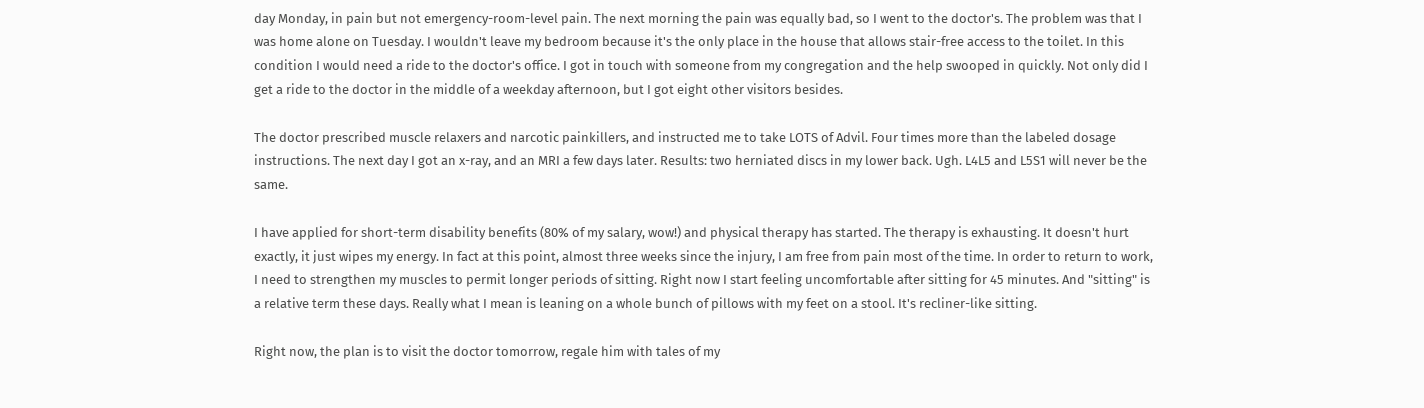day Monday, in pain but not emergency-room-level pain. The next morning the pain was equally bad, so I went to the doctor's. The problem was that I was home alone on Tuesday. I wouldn't leave my bedroom because it's the only place in the house that allows stair-free access to the toilet. In this condition I would need a ride to the doctor's office. I got in touch with someone from my congregation and the help swooped in quickly. Not only did I get a ride to the doctor in the middle of a weekday afternoon, but I got eight other visitors besides.

The doctor prescribed muscle relaxers and narcotic painkillers, and instructed me to take LOTS of Advil. Four times more than the labeled dosage instructions. The next day I got an x-ray, and an MRI a few days later. Results: two herniated discs in my lower back. Ugh. L4L5 and L5S1 will never be the same.

I have applied for short-term disability benefits (80% of my salary, wow!) and physical therapy has started. The therapy is exhausting. It doesn't hurt exactly, it just wipes my energy. In fact at this point, almost three weeks since the injury, I am free from pain most of the time. In order to return to work, I need to strengthen my muscles to permit longer periods of sitting. Right now I start feeling uncomfortable after sitting for 45 minutes. And "sitting" is a relative term these days. Really what I mean is leaning on a whole bunch of pillows with my feet on a stool. It's recliner-like sitting.

Right now, the plan is to visit the doctor tomorrow, regale him with tales of my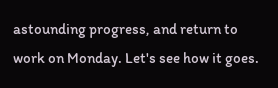astounding progress, and return to work on Monday. Let's see how it goes.